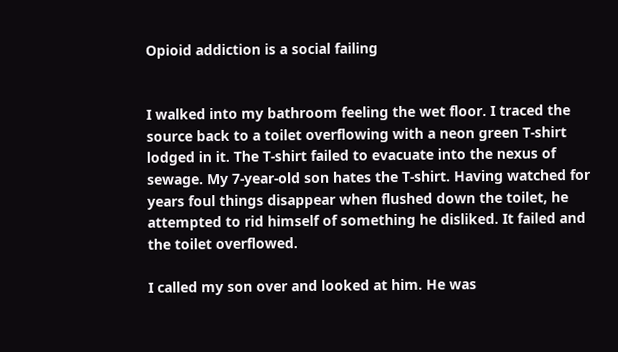Opioid addiction is a social failing


I walked into my bathroom feeling the wet floor. I traced the source back to a toilet overflowing with a neon green T-shirt lodged in it. The T-shirt failed to evacuate into the nexus of sewage. My 7-year-old son hates the T-shirt. Having watched for years foul things disappear when flushed down the toilet, he attempted to rid himself of something he disliked. It failed and the toilet overflowed.

I called my son over and looked at him. He was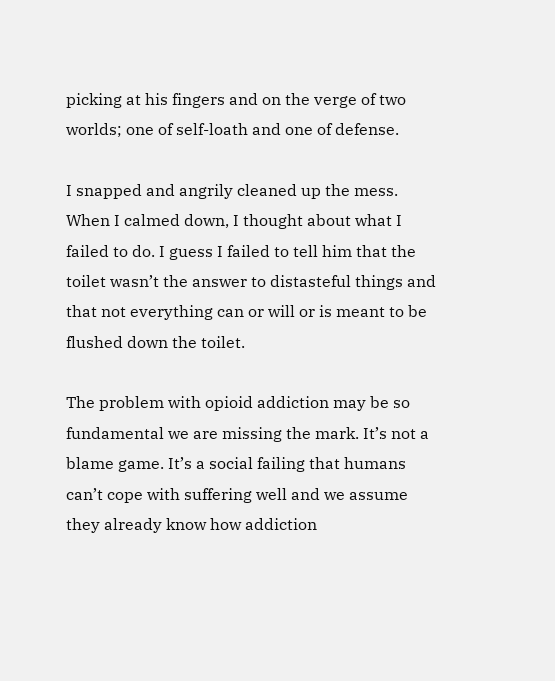picking at his fingers and on the verge of two worlds; one of self-loath and one of defense.

I snapped and angrily cleaned up the mess. When I calmed down, I thought about what I failed to do. I guess I failed to tell him that the toilet wasn’t the answer to distasteful things and that not everything can or will or is meant to be flushed down the toilet.

The problem with opioid addiction may be so fundamental we are missing the mark. It’s not a blame game. It’s a social failing that humans can’t cope with suffering well and we assume they already know how addiction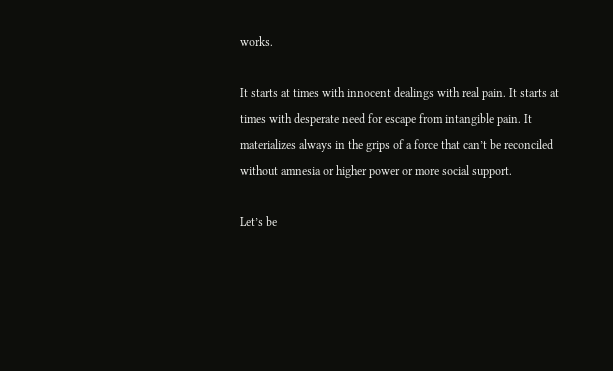works.

It starts at times with innocent dealings with real pain. It starts at times with desperate need for escape from intangible pain. It materializes always in the grips of a force that can’t be reconciled without amnesia or higher power or more social support.

Let’s be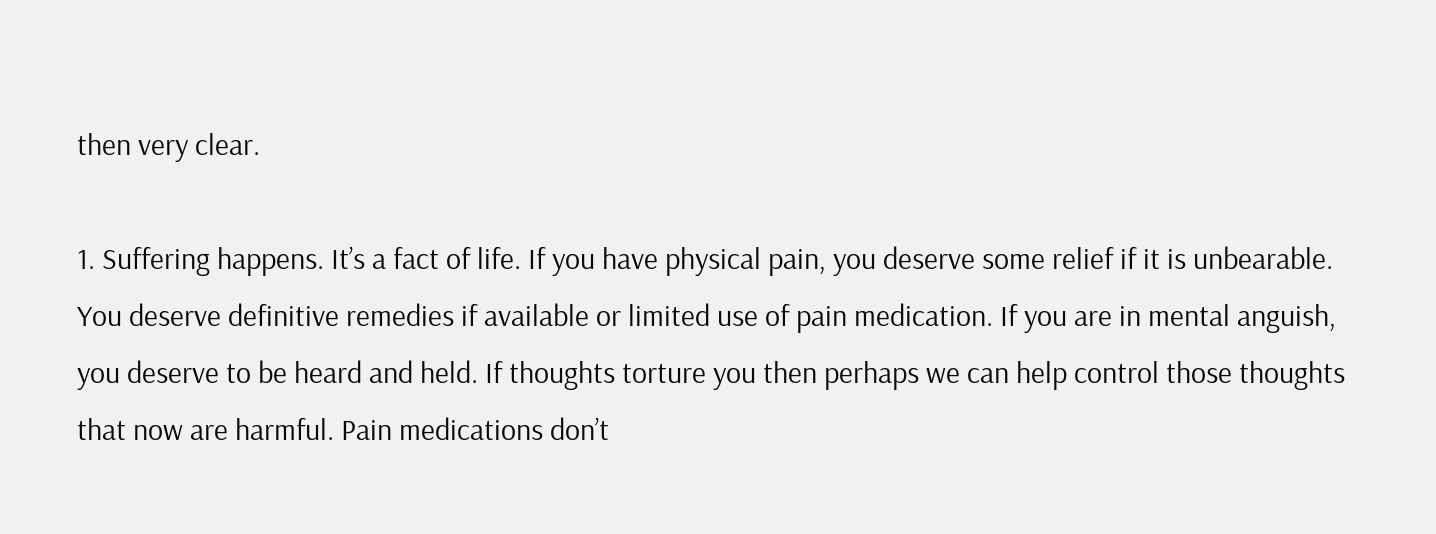then very clear.

1. Suffering happens. It’s a fact of life. If you have physical pain, you deserve some relief if it is unbearable. You deserve definitive remedies if available or limited use of pain medication. If you are in mental anguish, you deserve to be heard and held. If thoughts torture you then perhaps we can help control those thoughts that now are harmful. Pain medications don’t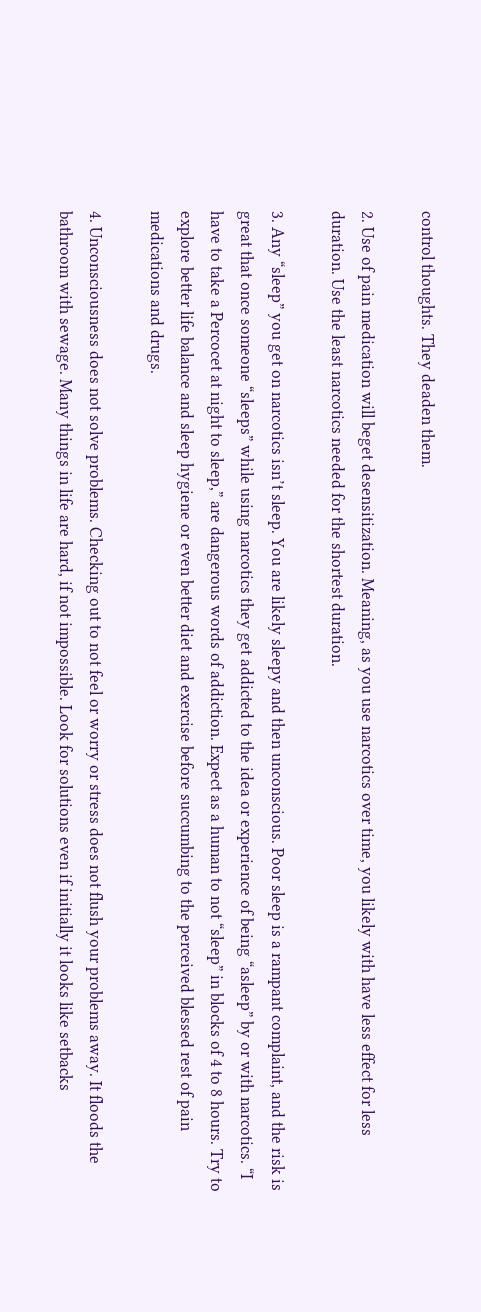control thoughts. They deaden them.

2. Use of pain medication will beget desensitization. Meaning, as you use narcotics over time, you likely with have less effect for less duration. Use the least narcotics needed for the shortest duration.

3. Any “sleep” you get on narcotics isn’t sleep. You are likely sleepy and then unconscious. Poor sleep is a rampant complaint, and the risk is great that once someone “sleeps” while using narcotics they get addicted to the idea or experience of being “asleep” by or with narcotics. “I have to take a Percocet at night to sleep,” are dangerous words of addiction. Expect as a human to not “sleep” in blocks of 4 to 8 hours. Try to explore better life balance and sleep hygiene or even better diet and exercise before succumbing to the perceived blessed rest of pain medications and drugs.

4. Unconsciousness does not solve problems. Checking out to not feel or worry or stress does not flush your problems away. It floods the bathroom with sewage. Many things in life are hard, if not impossible. Look for solutions even if initially it looks like setbacks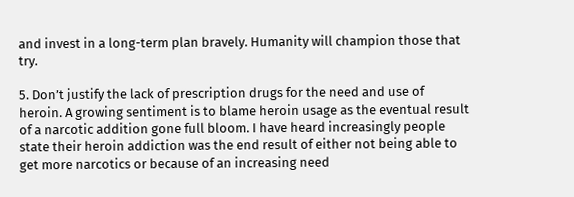and invest in a long-term plan bravely. Humanity will champion those that try.

5. Don’t justify the lack of prescription drugs for the need and use of heroin. A growing sentiment is to blame heroin usage as the eventual result of a narcotic addition gone full bloom. I have heard increasingly people state their heroin addiction was the end result of either not being able to get more narcotics or because of an increasing need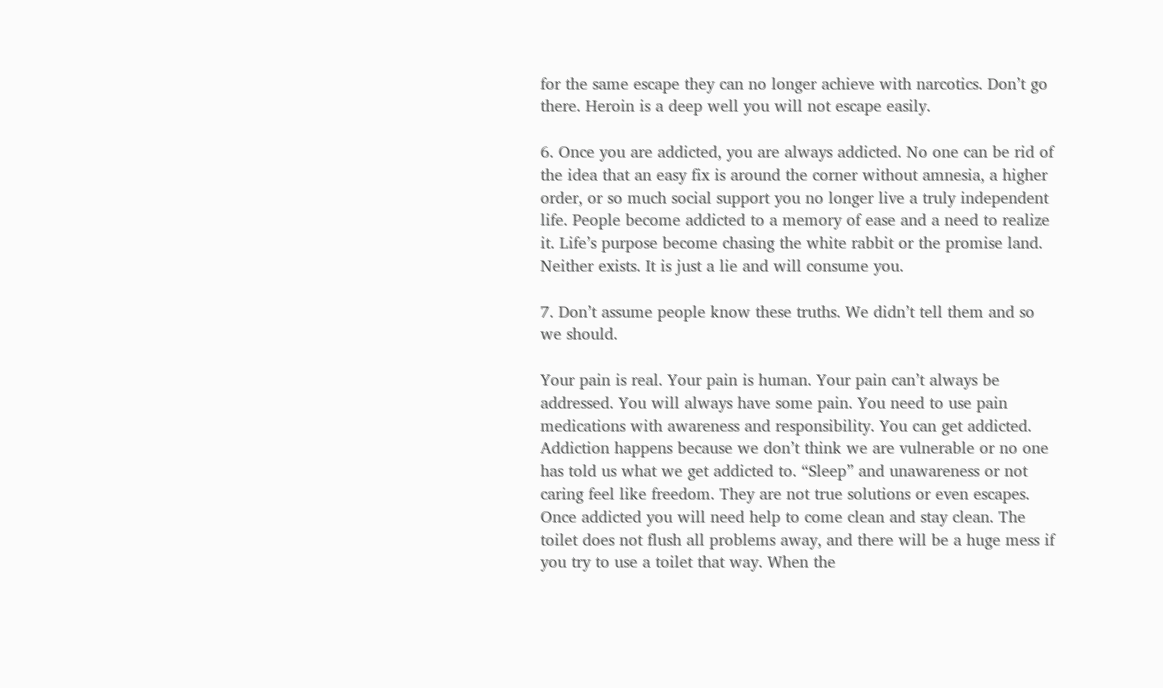for the same escape they can no longer achieve with narcotics. Don’t go there. Heroin is a deep well you will not escape easily.

6. Once you are addicted, you are always addicted. No one can be rid of the idea that an easy fix is around the corner without amnesia, a higher order, or so much social support you no longer live a truly independent life. People become addicted to a memory of ease and a need to realize it. Life’s purpose become chasing the white rabbit or the promise land. Neither exists. It is just a lie and will consume you.

7. Don’t assume people know these truths. We didn’t tell them and so we should.

Your pain is real. Your pain is human. Your pain can’t always be addressed. You will always have some pain. You need to use pain medications with awareness and responsibility. You can get addicted. Addiction happens because we don’t think we are vulnerable or no one has told us what we get addicted to. “Sleep” and unawareness or not caring feel like freedom. They are not true solutions or even escapes. Once addicted you will need help to come clean and stay clean. The toilet does not flush all problems away, and there will be a huge mess if you try to use a toilet that way. When the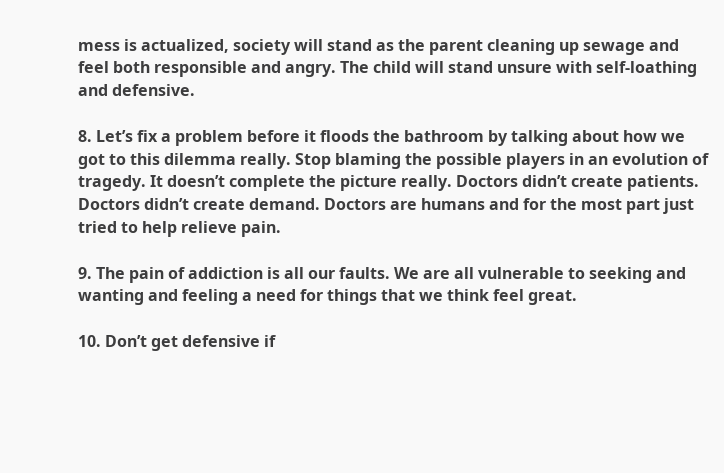mess is actualized, society will stand as the parent cleaning up sewage and feel both responsible and angry. The child will stand unsure with self-loathing and defensive.

8. Let’s fix a problem before it floods the bathroom by talking about how we got to this dilemma really. Stop blaming the possible players in an evolution of tragedy. It doesn’t complete the picture really. Doctors didn’t create patients. Doctors didn’t create demand. Doctors are humans and for the most part just tried to help relieve pain.

9. The pain of addiction is all our faults. We are all vulnerable to seeking and wanting and feeling a need for things that we think feel great.

10. Don’t get defensive if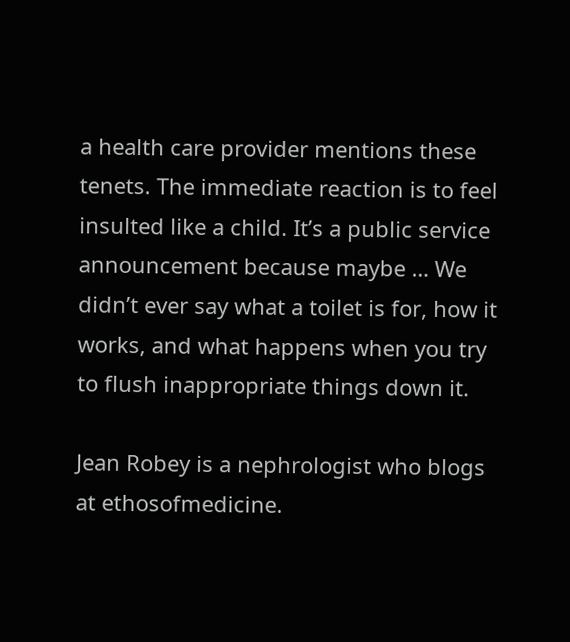a health care provider mentions these tenets. The immediate reaction is to feel insulted like a child. It’s a public service announcement because maybe … We didn’t ever say what a toilet is for, how it works, and what happens when you try to flush inappropriate things down it.

Jean Robey is a nephrologist who blogs at ethosofmedicine.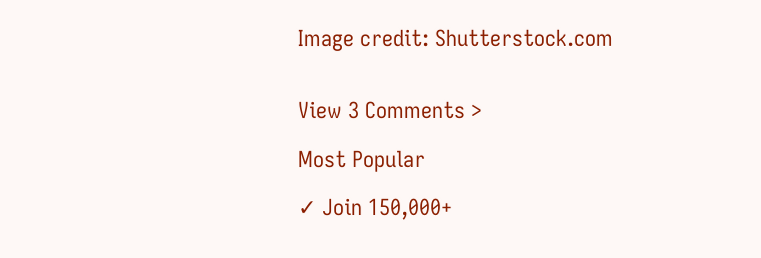Image credit: Shutterstock.com


View 3 Comments >

Most Popular

✓ Join 150,000+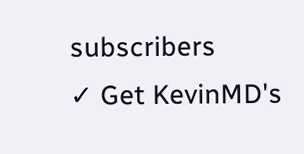subscribers
✓ Get KevinMD's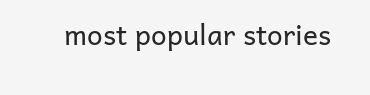most popular stories